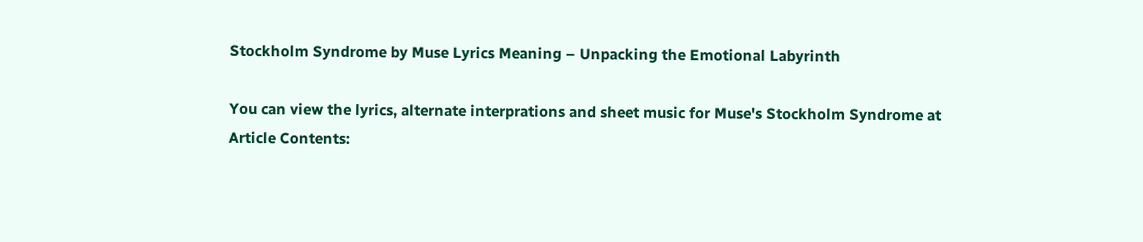Stockholm Syndrome by Muse Lyrics Meaning – Unpacking the Emotional Labyrinth

You can view the lyrics, alternate interprations and sheet music for Muse's Stockholm Syndrome at
Article Contents: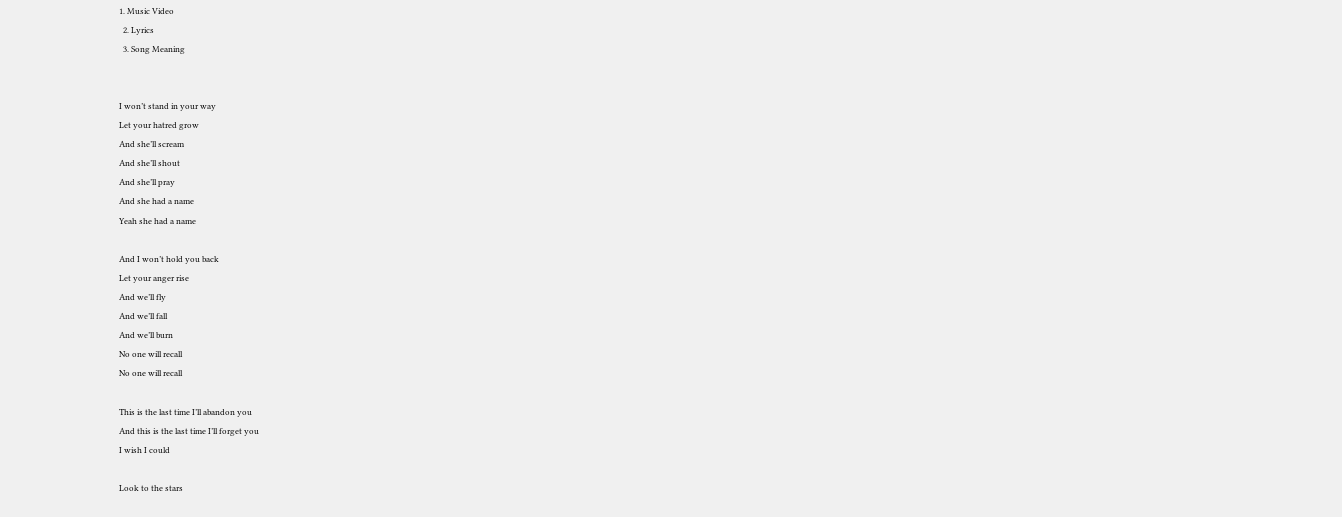1. Music Video
  2. Lyrics
  3. Song Meaning


I won’t stand in your way
Let your hatred grow
And she’ll scream
And she’ll shout
And she’ll pray
And she had a name
Yeah she had a name

And I won’t hold you back
Let your anger rise
And we’ll fly
And we’ll fall
And we’ll burn
No one will recall
No one will recall

This is the last time I’ll abandon you
And this is the last time I’ll forget you
I wish I could

Look to the stars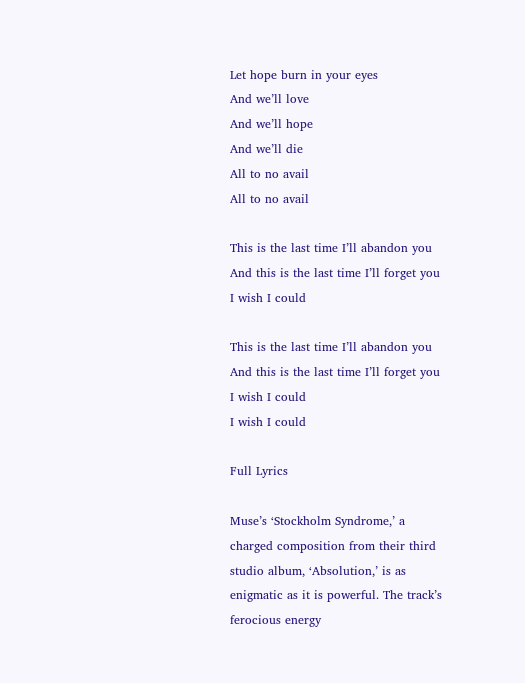Let hope burn in your eyes
And we’ll love
And we’ll hope
And we’ll die
All to no avail
All to no avail

This is the last time I’ll abandon you
And this is the last time I’ll forget you
I wish I could

This is the last time I’ll abandon you
And this is the last time I’ll forget you
I wish I could
I wish I could

Full Lyrics

Muse’s ‘Stockholm Syndrome,’ a charged composition from their third studio album, ‘Absolution,’ is as enigmatic as it is powerful. The track’s ferocious energy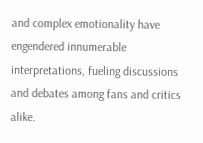and complex emotionality have engendered innumerable interpretations, fueling discussions and debates among fans and critics alike.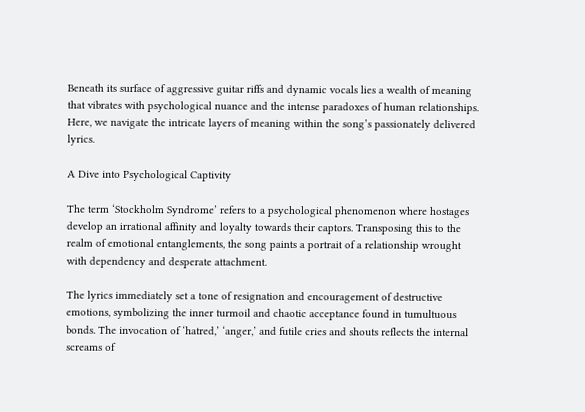Beneath its surface of aggressive guitar riffs and dynamic vocals lies a wealth of meaning that vibrates with psychological nuance and the intense paradoxes of human relationships. Here, we navigate the intricate layers of meaning within the song’s passionately delivered lyrics.

A Dive into Psychological Captivity

The term ‘Stockholm Syndrome’ refers to a psychological phenomenon where hostages develop an irrational affinity and loyalty towards their captors. Transposing this to the realm of emotional entanglements, the song paints a portrait of a relationship wrought with dependency and desperate attachment.

The lyrics immediately set a tone of resignation and encouragement of destructive emotions, symbolizing the inner turmoil and chaotic acceptance found in tumultuous bonds. The invocation of ‘hatred,’ ‘anger,’ and futile cries and shouts reflects the internal screams of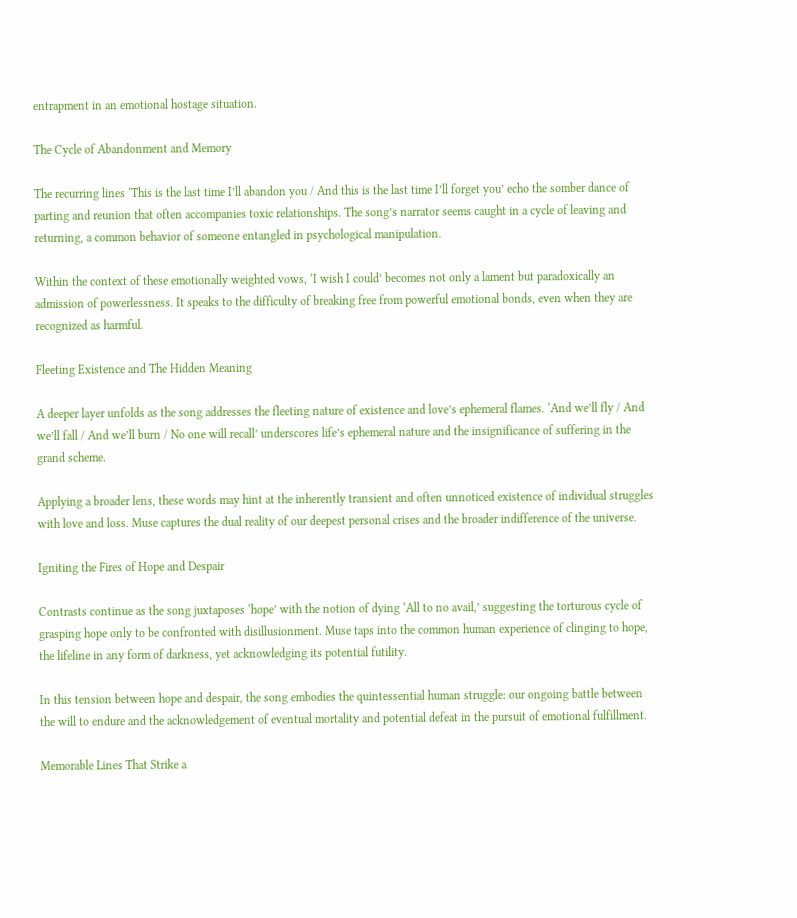entrapment in an emotional hostage situation.

The Cycle of Abandonment and Memory

The recurring lines ‘This is the last time I’ll abandon you / And this is the last time I’ll forget you’ echo the somber dance of parting and reunion that often accompanies toxic relationships. The song’s narrator seems caught in a cycle of leaving and returning, a common behavior of someone entangled in psychological manipulation.

Within the context of these emotionally weighted vows, ‘I wish I could’ becomes not only a lament but paradoxically an admission of powerlessness. It speaks to the difficulty of breaking free from powerful emotional bonds, even when they are recognized as harmful.

Fleeting Existence and The Hidden Meaning

A deeper layer unfolds as the song addresses the fleeting nature of existence and love’s ephemeral flames. ‘And we’ll fly / And we’ll fall / And we’ll burn / No one will recall’ underscores life’s ephemeral nature and the insignificance of suffering in the grand scheme.

Applying a broader lens, these words may hint at the inherently transient and often unnoticed existence of individual struggles with love and loss. Muse captures the dual reality of our deepest personal crises and the broader indifference of the universe.

Igniting the Fires of Hope and Despair

Contrasts continue as the song juxtaposes ‘hope’ with the notion of dying ‘All to no avail,’ suggesting the torturous cycle of grasping hope only to be confronted with disillusionment. Muse taps into the common human experience of clinging to hope, the lifeline in any form of darkness, yet acknowledging its potential futility.

In this tension between hope and despair, the song embodies the quintessential human struggle: our ongoing battle between the will to endure and the acknowledgement of eventual mortality and potential defeat in the pursuit of emotional fulfillment.

Memorable Lines That Strike a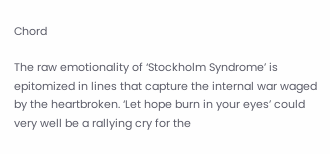Chord

The raw emotionality of ‘Stockholm Syndrome’ is epitomized in lines that capture the internal war waged by the heartbroken. ‘Let hope burn in your eyes’ could very well be a rallying cry for the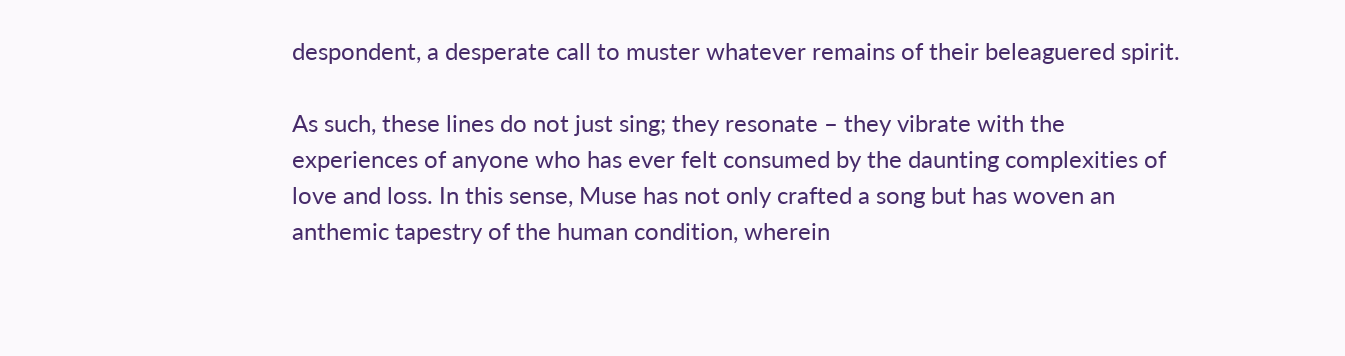despondent, a desperate call to muster whatever remains of their beleaguered spirit.

As such, these lines do not just sing; they resonate – they vibrate with the experiences of anyone who has ever felt consumed by the daunting complexities of love and loss. In this sense, Muse has not only crafted a song but has woven an anthemic tapestry of the human condition, wherein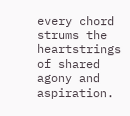every chord strums the heartstrings of shared agony and aspiration.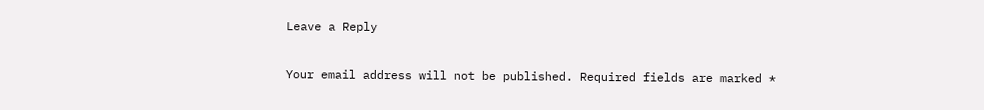Leave a Reply

Your email address will not be published. Required fields are marked *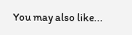You may also like...